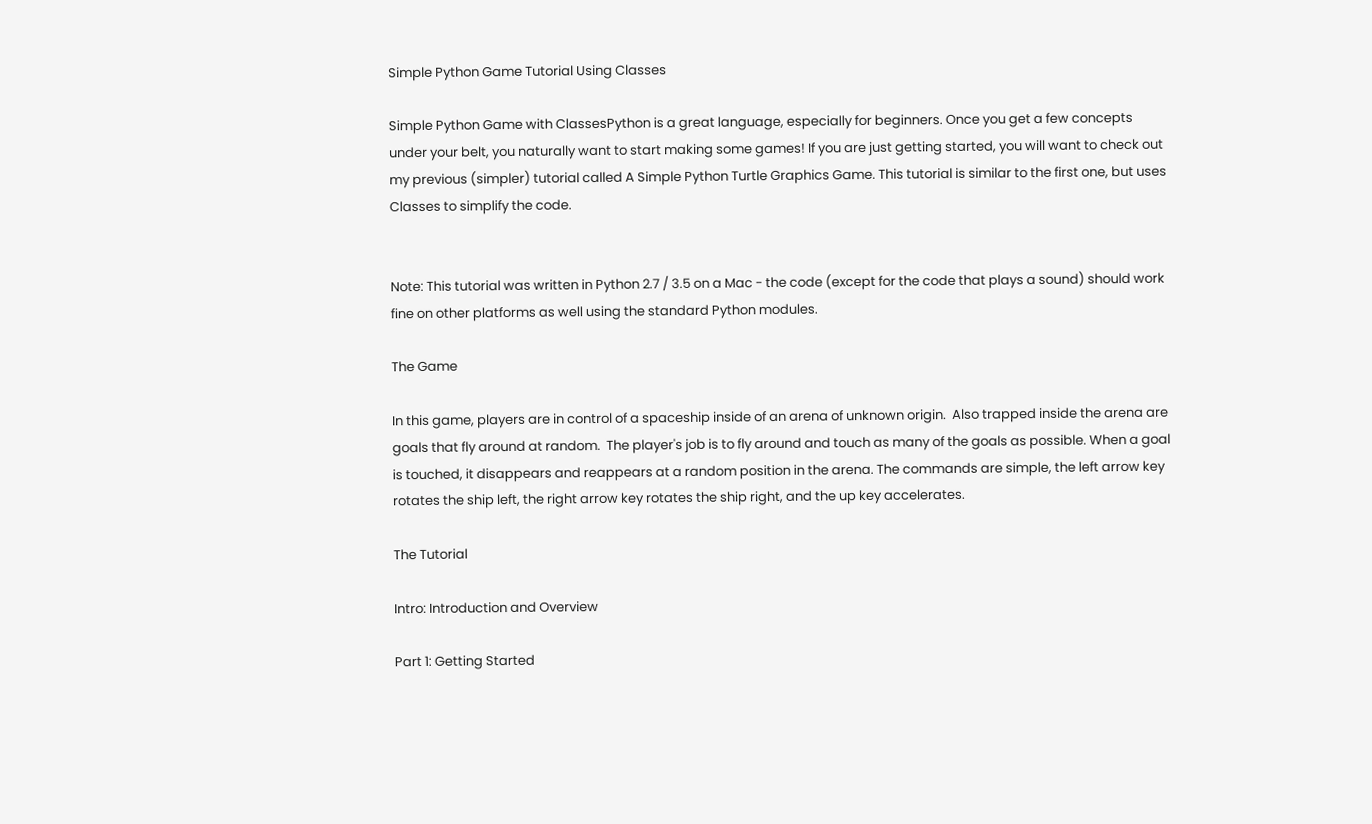Simple Python Game Tutorial Using Classes

Simple Python Game with ClassesPython is a great language, especially for beginners. Once you get a few concepts under your belt, you naturally want to start making some games! If you are just getting started, you will want to check out my previous (simpler) tutorial called A Simple Python Turtle Graphics Game. This tutorial is similar to the first one, but uses Classes to simplify the code.


Note: This tutorial was written in Python 2.7 / 3.5 on a Mac - the code (except for the code that plays a sound) should work fine on other platforms as well using the standard Python modules.

The Game

In this game, players are in control of a spaceship inside of an arena of unknown origin.  Also trapped inside the arena are goals that fly around at random.  The player's job is to fly around and touch as many of the goals as possible. When a goal is touched, it disappears and reappears at a random position in the arena. The commands are simple, the left arrow key rotates the ship left, the right arrow key rotates the ship right, and the up key accelerates.

The Tutorial

Intro: Introduction and Overview

Part 1: Getting Started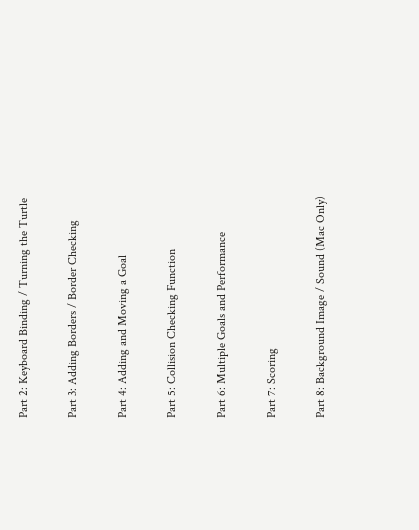Part 2: Keyboard Binding / Turning the Turtle

Part 3: Adding Borders / Border Checking

Part 4: Adding and Moving a Goal

Part 5: Collision Checking Function

Part 6: Multiple Goals and Performance

Part 7: Scoring

Part 8: Background Image / Sound (Mac Only)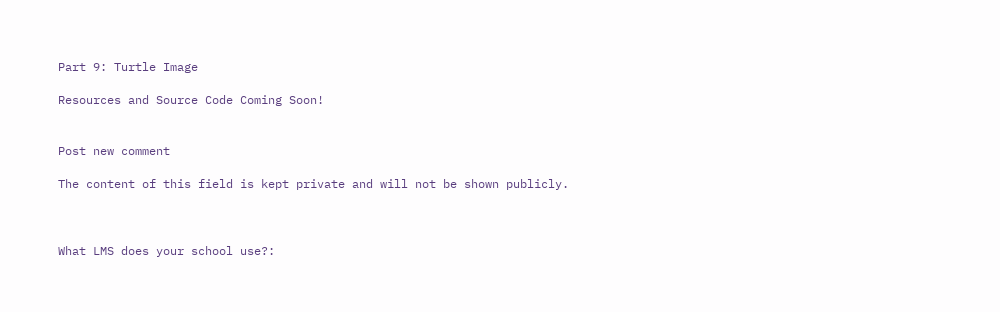Part 9: Turtle Image

Resources and Source Code Coming Soon!


Post new comment

The content of this field is kept private and will not be shown publicly.



What LMS does your school use?: